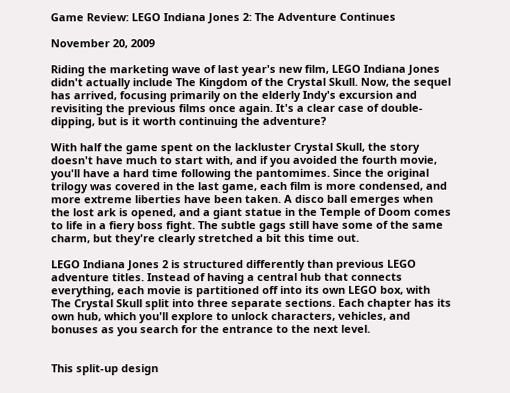Game Review: LEGO Indiana Jones 2: The Adventure Continues

November 20, 2009

Riding the marketing wave of last year's new film, LEGO Indiana Jones didn't actually include The Kingdom of the Crystal Skull. Now, the sequel has arrived, focusing primarily on the elderly Indy's excursion and revisiting the previous films once again. It's a clear case of double-dipping, but is it worth continuing the adventure?

With half the game spent on the lackluster Crystal Skull, the story doesn't have much to start with, and if you avoided the fourth movie, you'll have a hard time following the pantomimes. Since the original trilogy was covered in the last game, each film is more condensed, and more extreme liberties have been taken. A disco ball emerges when the lost ark is opened, and a giant statue in the Temple of Doom comes to life in a fiery boss fight. The subtle gags still have some of the same charm, but they're clearly stretched a bit this time out.

LEGO Indiana Jones 2 is structured differently than previous LEGO adventure titles. Instead of having a central hub that connects everything, each movie is partitioned off into its own LEGO box, with The Crystal Skull split into three separate sections. Each chapter has its own hub, which you'll explore to unlock characters, vehicles, and bonuses as you search for the entrance to the next level.


This split-up design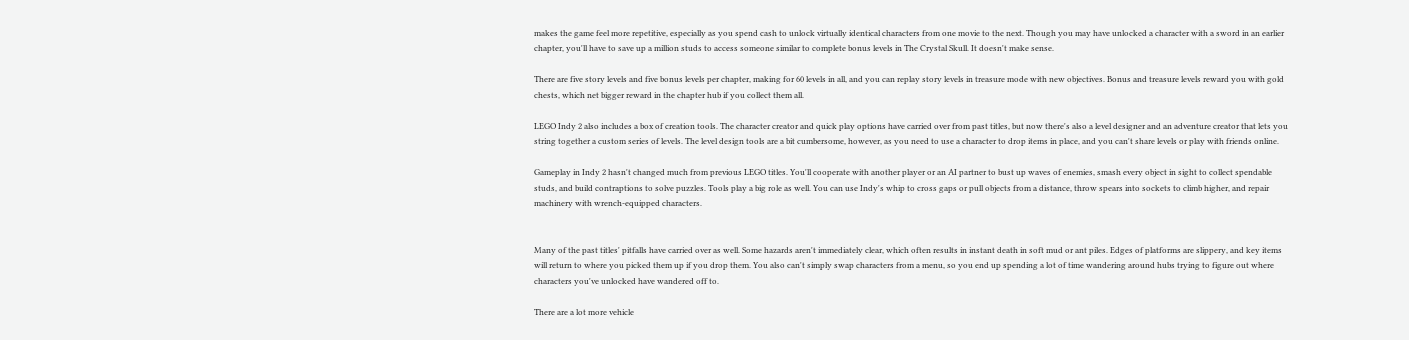makes the game feel more repetitive, especially as you spend cash to unlock virtually identical characters from one movie to the next. Though you may have unlocked a character with a sword in an earlier chapter, you'll have to save up a million studs to access someone similar to complete bonus levels in The Crystal Skull. It doesn't make sense.

There are five story levels and five bonus levels per chapter, making for 60 levels in all, and you can replay story levels in treasure mode with new objectives. Bonus and treasure levels reward you with gold chests, which net bigger reward in the chapter hub if you collect them all.

LEGO Indy 2 also includes a box of creation tools. The character creator and quick play options have carried over from past titles, but now there's also a level designer and an adventure creator that lets you string together a custom series of levels. The level design tools are a bit cumbersome, however, as you need to use a character to drop items in place, and you can't share levels or play with friends online.

Gameplay in Indy 2 hasn't changed much from previous LEGO titles. You'll cooperate with another player or an AI partner to bust up waves of enemies, smash every object in sight to collect spendable studs, and build contraptions to solve puzzles. Tools play a big role as well. You can use Indy's whip to cross gaps or pull objects from a distance, throw spears into sockets to climb higher, and repair machinery with wrench-equipped characters.


Many of the past titles' pitfalls have carried over as well. Some hazards aren't immediately clear, which often results in instant death in soft mud or ant piles. Edges of platforms are slippery, and key items will return to where you picked them up if you drop them. You also can't simply swap characters from a menu, so you end up spending a lot of time wandering around hubs trying to figure out where characters you've unlocked have wandered off to.

There are a lot more vehicle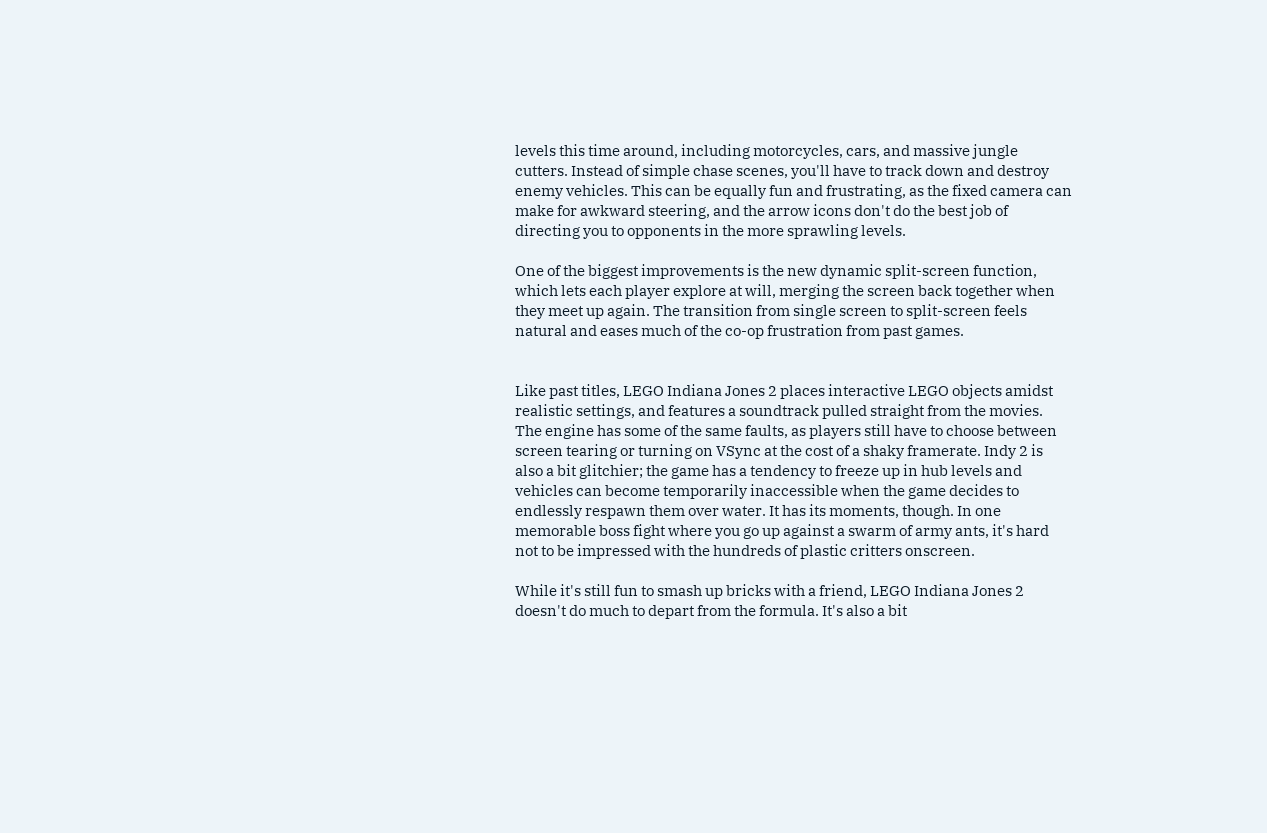levels this time around, including motorcycles, cars, and massive jungle cutters. Instead of simple chase scenes, you'll have to track down and destroy enemy vehicles. This can be equally fun and frustrating, as the fixed camera can make for awkward steering, and the arrow icons don't do the best job of directing you to opponents in the more sprawling levels.

One of the biggest improvements is the new dynamic split-screen function, which lets each player explore at will, merging the screen back together when they meet up again. The transition from single screen to split-screen feels natural and eases much of the co-op frustration from past games.


Like past titles, LEGO Indiana Jones 2 places interactive LEGO objects amidst realistic settings, and features a soundtrack pulled straight from the movies. The engine has some of the same faults, as players still have to choose between screen tearing or turning on VSync at the cost of a shaky framerate. Indy 2 is also a bit glitchier; the game has a tendency to freeze up in hub levels and vehicles can become temporarily inaccessible when the game decides to endlessly respawn them over water. It has its moments, though. In one memorable boss fight where you go up against a swarm of army ants, it's hard not to be impressed with the hundreds of plastic critters onscreen.

While it's still fun to smash up bricks with a friend, LEGO Indiana Jones 2 doesn't do much to depart from the formula. It's also a bit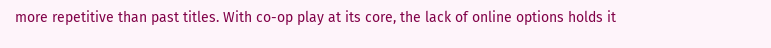more repetitive than past titles. With co-op play at its core, the lack of online options holds it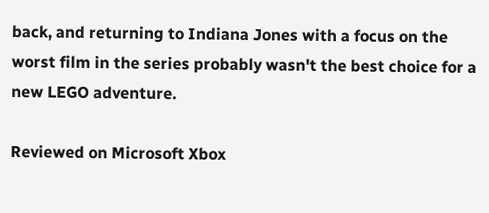back, and returning to Indiana Jones with a focus on the worst film in the series probably wasn't the best choice for a new LEGO adventure.

Reviewed on Microsoft Xbox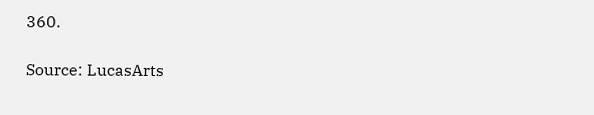360.

Source: LucasArts